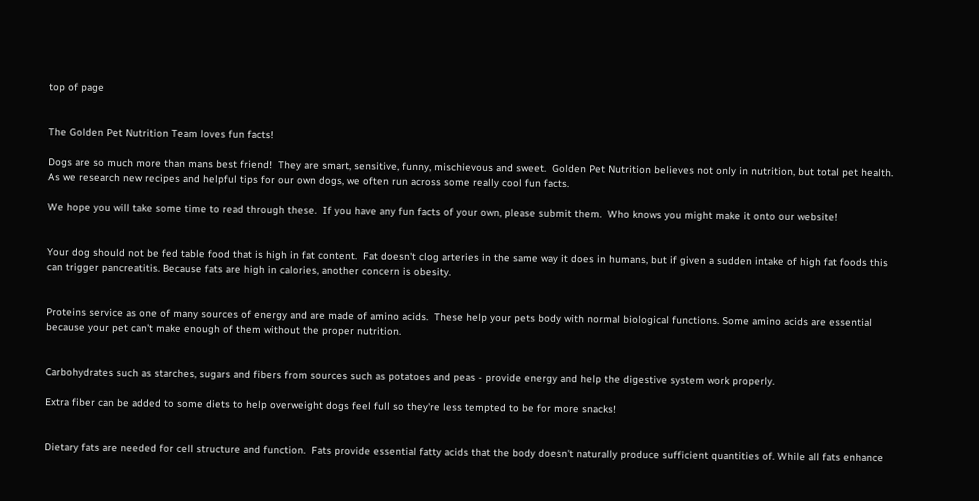top of page


The Golden Pet Nutrition Team loves fun facts!

Dogs are so much more than mans best friend!  They are smart, sensitive, funny, mischievous and sweet.  Golden Pet Nutrition believes not only in nutrition, but total pet health.  As we research new recipes and helpful tips for our own dogs, we often run across some really cool fun facts.

We hope you will take some time to read through these.  If you have any fun facts of your own, please submit them.  Who knows you might make it onto our website!


Your dog should not be fed table food that is high in fat content.  Fat doesn't clog arteries in the same way it does in humans, but if given a sudden intake of high fat foods this can trigger pancreatitis. Because fats are high in calories, another concern is obesity.


Proteins service as one of many sources of energy and are made of amino acids.  These help your pets body with normal biological functions. Some amino acids are essential because your pet can't make enough of them without the proper nutrition.


Carbohydrates such as starches, sugars and fibers from sources such as potatoes and peas - provide energy and help the digestive system work properly.

Extra fiber can be added to some diets to help overweight dogs feel full so they're less tempted to be for more snacks!


Dietary fats are needed for cell structure and function.  Fats provide essential fatty acids that the body doesn't naturally produce sufficient quantities of. While all fats enhance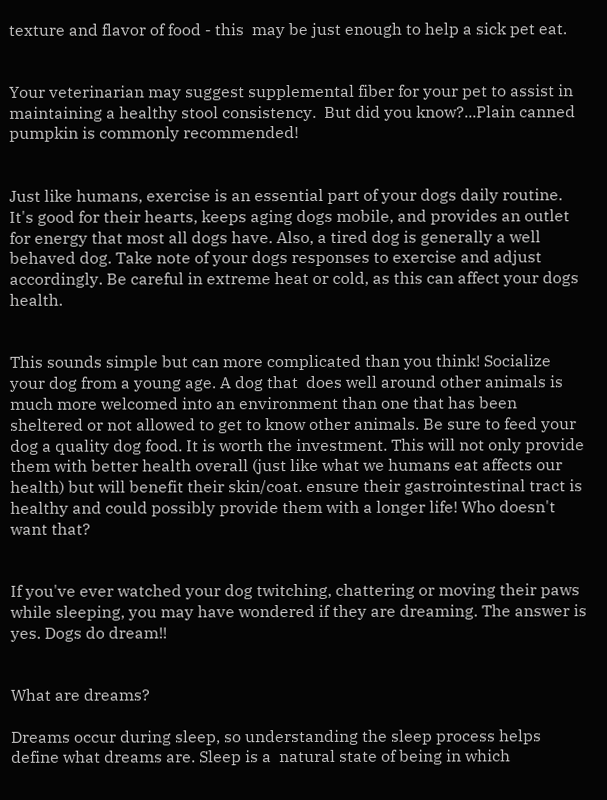texture and flavor of food - this  may be just enough to help a sick pet eat.


Your veterinarian may suggest supplemental fiber for your pet to assist in maintaining a healthy stool consistency.  But did you know?...Plain canned pumpkin is commonly recommended!


Just like humans, exercise is an essential part of your dogs daily routine. It's good for their hearts, keeps aging dogs mobile, and provides an outlet for energy that most all dogs have. Also, a tired dog is generally a well behaved dog. Take note of your dogs responses to exercise and adjust accordingly. Be careful in extreme heat or cold, as this can affect your dogs health.


This sounds simple but can more complicated than you think! Socialize your dog from a young age. A dog that  does well around other animals is much more welcomed into an environment than one that has been sheltered or not allowed to get to know other animals. Be sure to feed your dog a quality dog food. It is worth the investment. This will not only provide them with better health overall (just like what we humans eat affects our health) but will benefit their skin/coat. ensure their gastrointestinal tract is healthy and could possibly provide them with a longer life! Who doesn't want that?


If you've ever watched your dog twitching, chattering or moving their paws while sleeping, you may have wondered if they are dreaming. The answer is yes. Dogs do dream!!


What are dreams?

Dreams occur during sleep, so understanding the sleep process helps define what dreams are. Sleep is a  natural state of being in which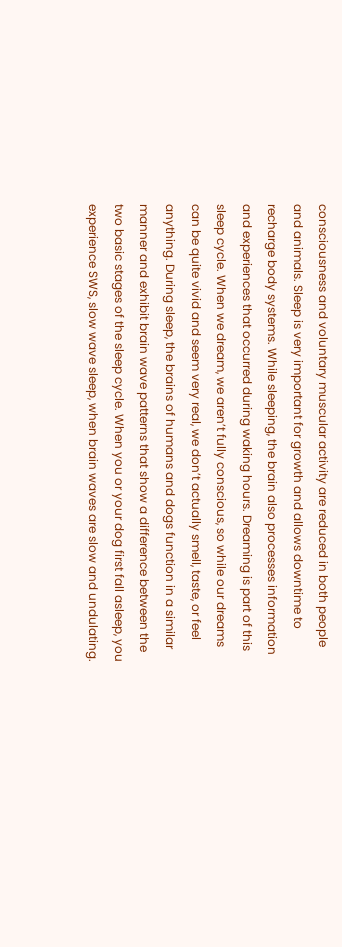consciousness and voluntary muscular activity are reduced in both people and animals. Sleep is very important for growth and allows downtime to recharge body systems. While sleeping, the brain also processes information and experiences that occurred during waking hours. Dreaming is part of this sleep cycle. When we dream, we aren’t fully conscious, so while our dreams can be quite vivid and seem very real, we don’t actually smell, taste, or feel anything. During sleep, the brains of humans and dogs function in a similar manner and exhibit brain wave patterns that show a difference between the two basic stages of the sleep cycle. When you or your dog first fall asleep, you experience SWS, slow wave sleep, when brain waves are slow and undulating.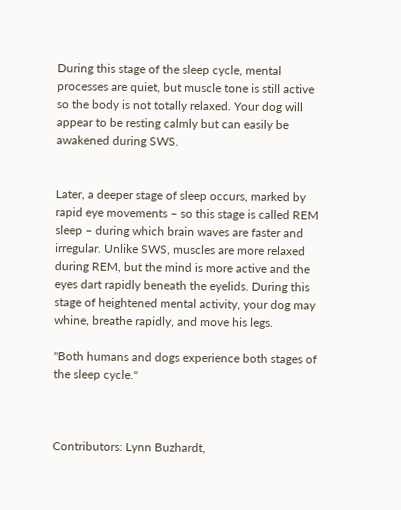During this stage of the sleep cycle, mental processes are quiet, but muscle tone is still active so the body is not totally relaxed. Your dog will appear to be resting calmly but can easily be awakened during SWS.


Later, a deeper stage of sleep occurs, marked by rapid eye movements – so this stage is called REM sleep – during which brain waves are faster and irregular. Unlike SWS, muscles are more relaxed during REM, but the mind is more active and the eyes dart rapidly beneath the eyelids. During this stage of heightened mental activity, your dog may whine, breathe rapidly, and move his legs.

"Both humans and dogs experience both stages of the sleep cycle."



Contributors: Lynn Buzhardt,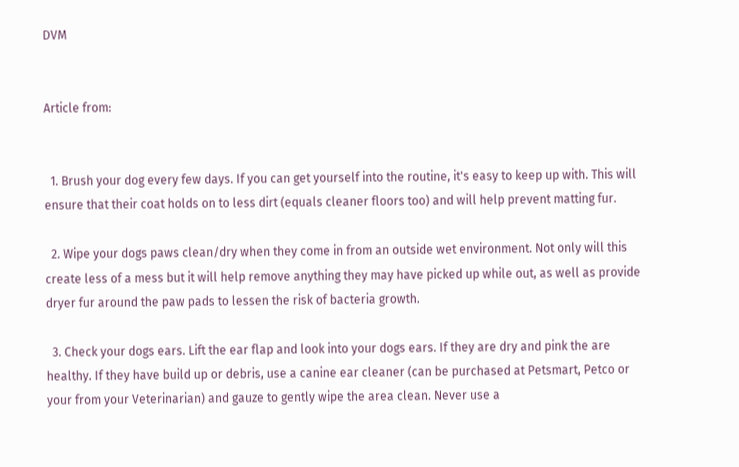DVM


Article from:


  1. Brush your dog every few days. If you can get yourself into the routine, it's easy to keep up with. This will ensure that their coat holds on to less dirt (equals cleaner floors too) and will help prevent matting fur.

  2. Wipe your dogs paws clean/dry when they come in from an outside wet environment. Not only will this create less of a mess but it will help remove anything they may have picked up while out, as well as provide dryer fur around the paw pads to lessen the risk of bacteria growth.

  3. Check your dogs ears. Lift the ear flap and look into your dogs ears. If they are dry and pink the are healthy. If they have build up or debris, use a canine ear cleaner (can be purchased at Petsmart, Petco or your from your Veterinarian) and gauze to gently wipe the area clean. Never use a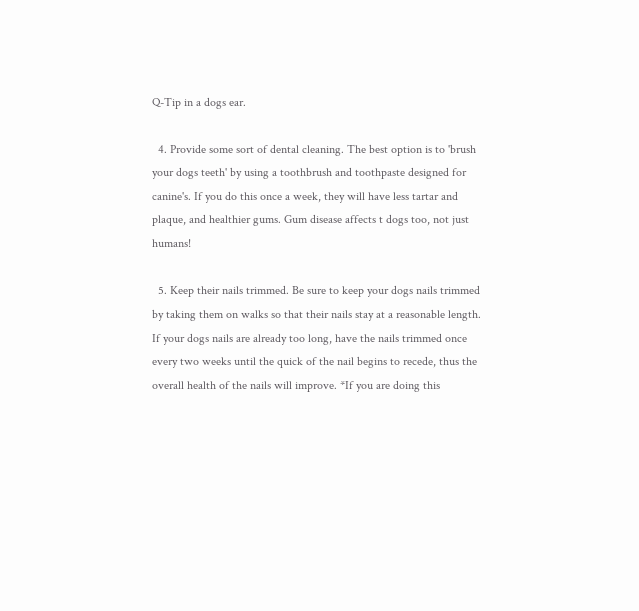Q-Tip in a dogs ear.

  4. Provide some sort of dental cleaning. The best option is to 'brush your dogs teeth' by using a toothbrush and toothpaste designed for canine's. If you do this once a week, they will have less tartar and plaque, and healthier gums. Gum disease affects t dogs too, not just humans!

  5. Keep their nails trimmed. Be sure to keep your dogs nails trimmed by taking them on walks so that their nails stay at a reasonable length. If your dogs nails are already too long, have the nails trimmed once every two weeks until the quick of the nail begins to recede, thus the overall health of the nails will improve. *If you are doing this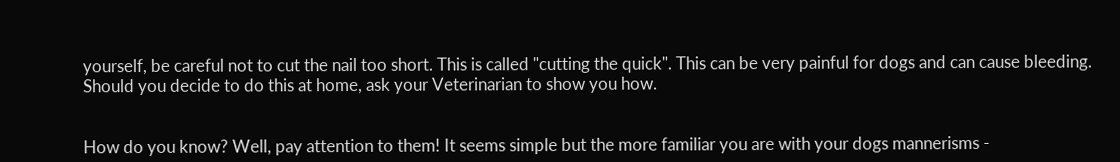yourself, be careful not to cut the nail too short. This is called "cutting the quick". This can be very painful for dogs and can cause bleeding. Should you decide to do this at home, ask your Veterinarian to show you how.


How do you know? Well, pay attention to them! It seems simple but the more familiar you are with your dogs mannerisms -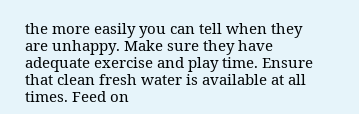the more easily you can tell when they are unhappy. Make sure they have adequate exercise and play time. Ensure that clean fresh water is available at all times. Feed on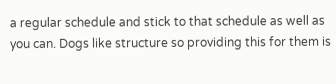a regular schedule and stick to that schedule as well as you can. Dogs like structure so providing this for them is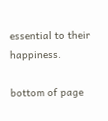essential to their happiness.

bottom of page